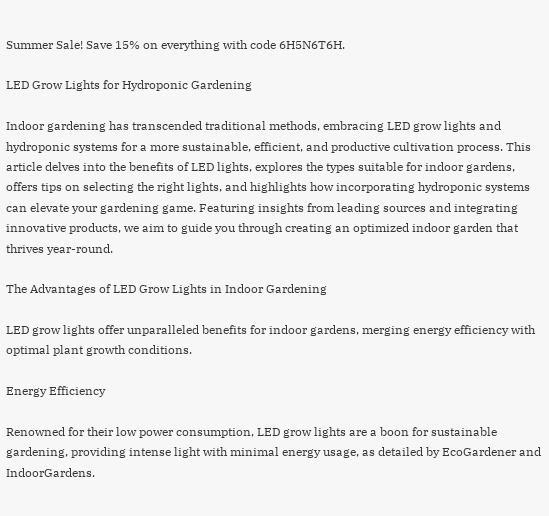Summer Sale! Save 15% on everything with code 6H5N6T6H.

LED Grow Lights for Hydroponic Gardening

Indoor gardening has transcended traditional methods, embracing LED grow lights and hydroponic systems for a more sustainable, efficient, and productive cultivation process. This article delves into the benefits of LED lights, explores the types suitable for indoor gardens, offers tips on selecting the right lights, and highlights how incorporating hydroponic systems can elevate your gardening game. Featuring insights from leading sources and integrating innovative products, we aim to guide you through creating an optimized indoor garden that thrives year-round.

The Advantages of LED Grow Lights in Indoor Gardening

LED grow lights offer unparalleled benefits for indoor gardens, merging energy efficiency with optimal plant growth conditions.

Energy Efficiency

Renowned for their low power consumption, LED grow lights are a boon for sustainable gardening, providing intense light with minimal energy usage, as detailed by EcoGardener and IndoorGardens.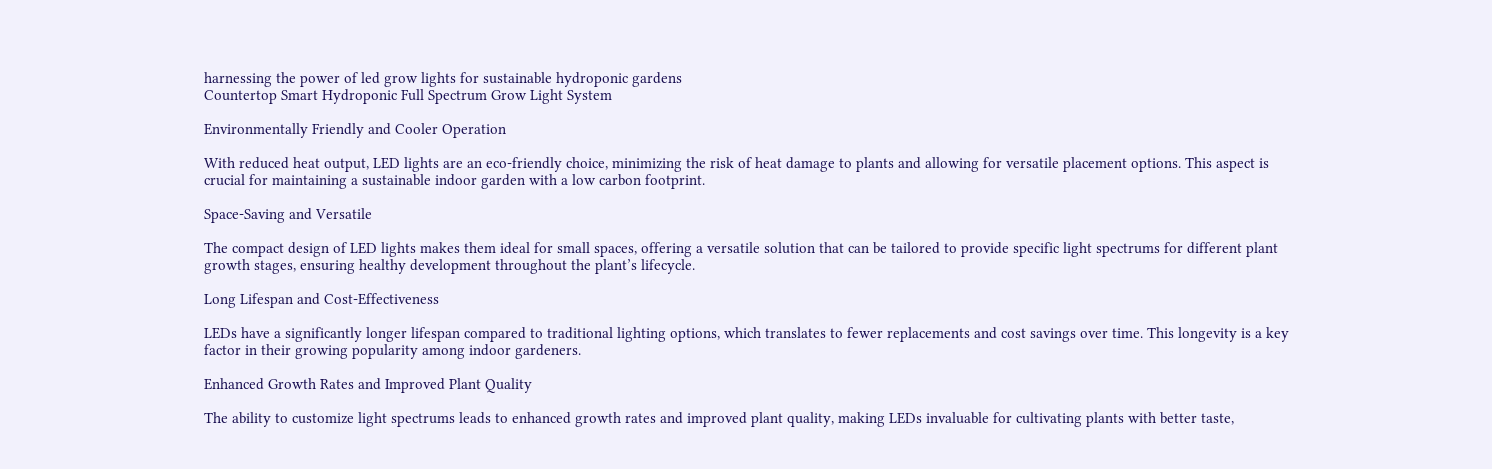harnessing the power of led grow lights for sustainable hydroponic gardens
Countertop Smart Hydroponic Full Spectrum Grow Light System

Environmentally Friendly and Cooler Operation

With reduced heat output, LED lights are an eco-friendly choice, minimizing the risk of heat damage to plants and allowing for versatile placement options. This aspect is crucial for maintaining a sustainable indoor garden with a low carbon footprint.

Space-Saving and Versatile

The compact design of LED lights makes them ideal for small spaces, offering a versatile solution that can be tailored to provide specific light spectrums for different plant growth stages, ensuring healthy development throughout the plant’s lifecycle.

Long Lifespan and Cost-Effectiveness

LEDs have a significantly longer lifespan compared to traditional lighting options, which translates to fewer replacements and cost savings over time. This longevity is a key factor in their growing popularity among indoor gardeners.

Enhanced Growth Rates and Improved Plant Quality

The ability to customize light spectrums leads to enhanced growth rates and improved plant quality, making LEDs invaluable for cultivating plants with better taste,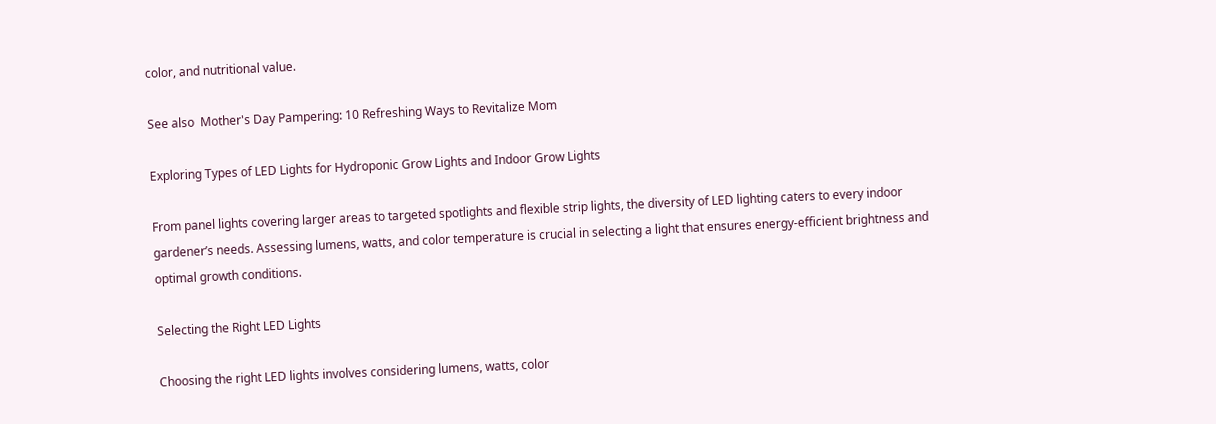color, and nutritional value.

See also  Mother's Day Pampering: 10 Refreshing Ways to Revitalize Mom

Exploring Types of LED Lights for Hydroponic Grow Lights and Indoor Grow Lights

From panel lights covering larger areas to targeted spotlights and flexible strip lights, the diversity of LED lighting caters to every indoor gardener’s needs. Assessing lumens, watts, and color temperature is crucial in selecting a light that ensures energy-efficient brightness and optimal growth conditions.

Selecting the Right LED Lights

Choosing the right LED lights involves considering lumens, watts, color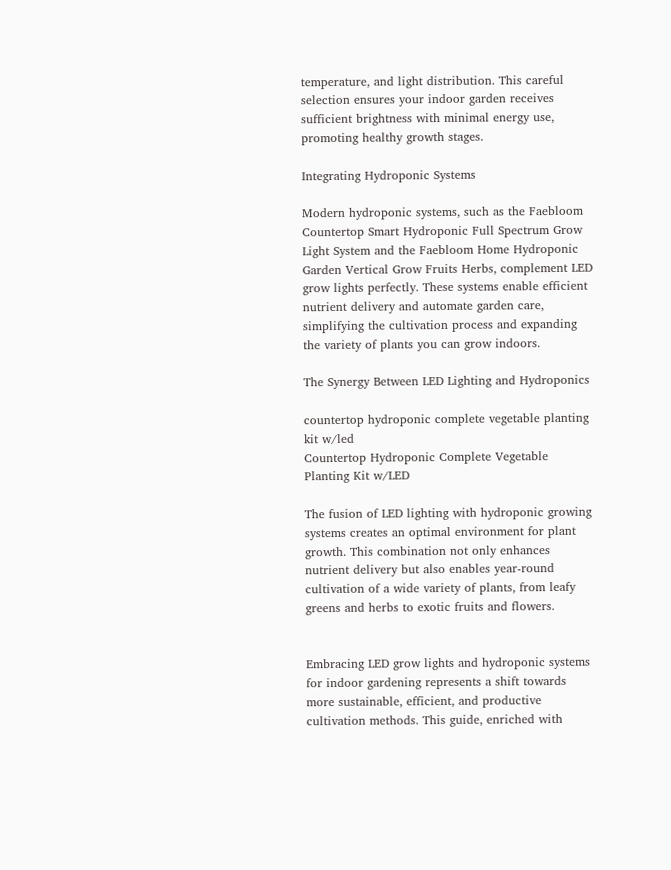temperature, and light distribution. This careful selection ensures your indoor garden receives sufficient brightness with minimal energy use, promoting healthy growth stages.

Integrating Hydroponic Systems

Modern hydroponic systems, such as the Faebloom Countertop Smart Hydroponic Full Spectrum Grow Light System and the Faebloom Home Hydroponic Garden Vertical Grow Fruits Herbs, complement LED grow lights perfectly. These systems enable efficient nutrient delivery and automate garden care, simplifying the cultivation process and expanding the variety of plants you can grow indoors.

The Synergy Between LED Lighting and Hydroponics

countertop hydroponic complete vegetable planting kit w/led
Countertop Hydroponic Complete Vegetable Planting Kit w/LED

The fusion of LED lighting with hydroponic growing systems creates an optimal environment for plant growth. This combination not only enhances nutrient delivery but also enables year-round cultivation of a wide variety of plants, from leafy greens and herbs to exotic fruits and flowers.


Embracing LED grow lights and hydroponic systems for indoor gardening represents a shift towards more sustainable, efficient, and productive cultivation methods. This guide, enriched with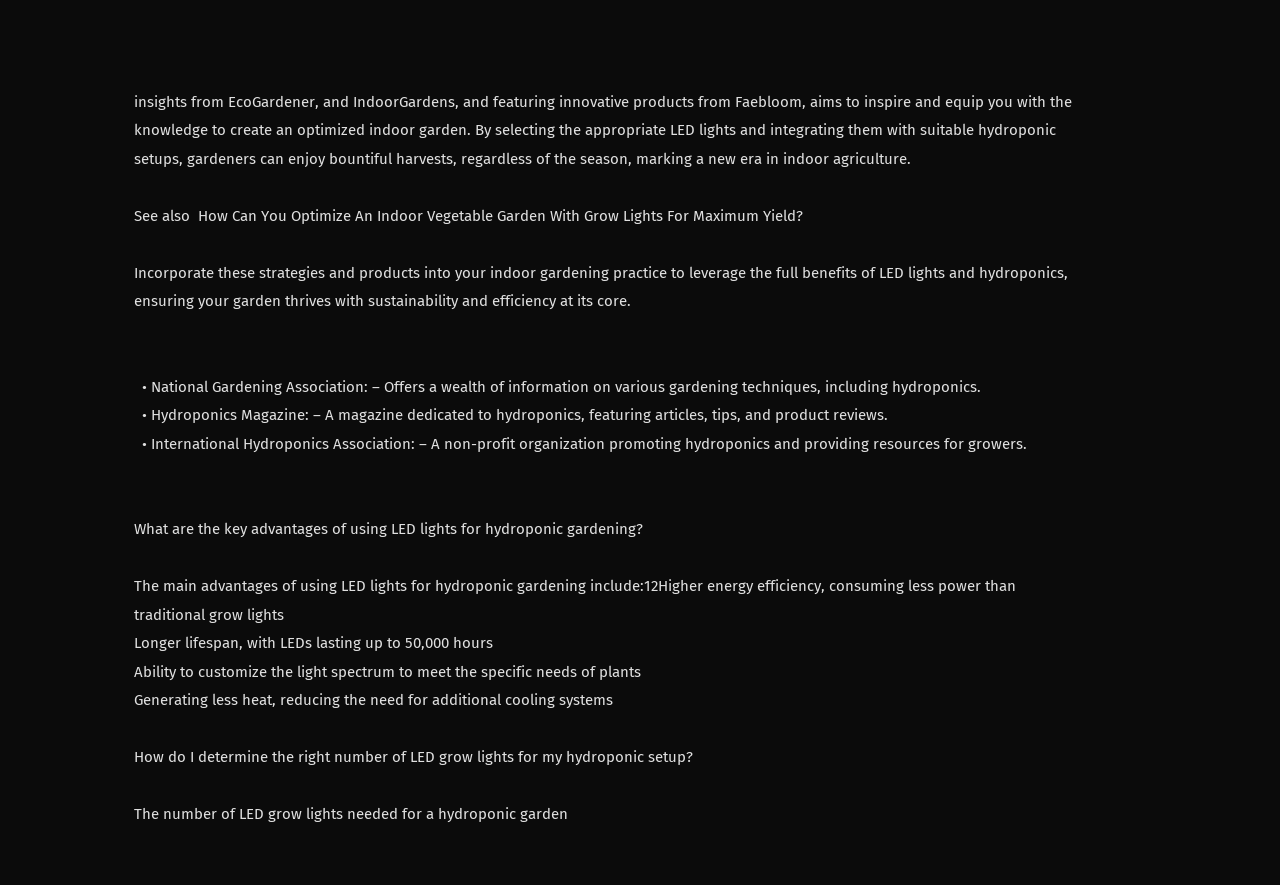insights from EcoGardener, and IndoorGardens, and featuring innovative products from Faebloom, aims to inspire and equip you with the knowledge to create an optimized indoor garden. By selecting the appropriate LED lights and integrating them with suitable hydroponic setups, gardeners can enjoy bountiful harvests, regardless of the season, marking a new era in indoor agriculture.

See also  How Can You Optimize An Indoor Vegetable Garden With Grow Lights For Maximum Yield?

Incorporate these strategies and products into your indoor gardening practice to leverage the full benefits of LED lights and hydroponics, ensuring your garden thrives with sustainability and efficiency at its core.


  • National Gardening Association: – Offers a wealth of information on various gardening techniques, including hydroponics.
  • Hydroponics Magazine: – A magazine dedicated to hydroponics, featuring articles, tips, and product reviews.
  • International Hydroponics Association: – A non-profit organization promoting hydroponics and providing resources for growers.


What are the key advantages of using LED lights for hydroponic gardening?

The main advantages of using LED lights for hydroponic gardening include:12Higher energy efficiency, consuming less power than traditional grow lights
Longer lifespan, with LEDs lasting up to 50,000 hours
Ability to customize the light spectrum to meet the specific needs of plants
Generating less heat, reducing the need for additional cooling systems

How do I determine the right number of LED grow lights for my hydroponic setup?

The number of LED grow lights needed for a hydroponic garden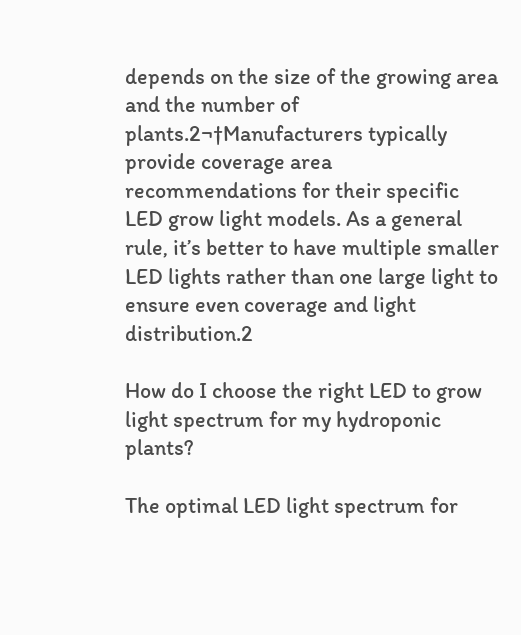depends on the size of the growing area and the number of plants.2¬†Manufacturers typically provide coverage area recommendations for their specific LED grow light models. As a general rule, it’s better to have multiple smaller LED lights rather than one large light to ensure even coverage and light distribution.2

How do I choose the right LED to grow light spectrum for my hydroponic plants?

The optimal LED light spectrum for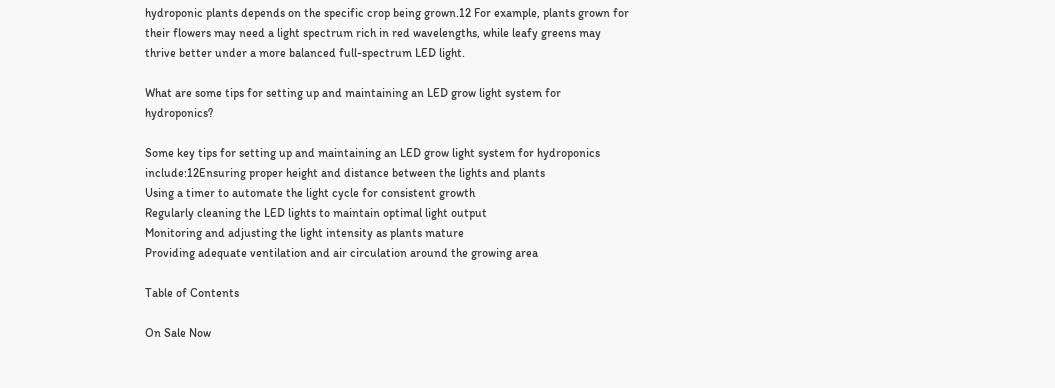hydroponic plants depends on the specific crop being grown.12 For example, plants grown for their flowers may need a light spectrum rich in red wavelengths, while leafy greens may thrive better under a more balanced full-spectrum LED light.

What are some tips for setting up and maintaining an LED grow light system for hydroponics?

Some key tips for setting up and maintaining an LED grow light system for hydroponics include:12Ensuring proper height and distance between the lights and plants
Using a timer to automate the light cycle for consistent growth
Regularly cleaning the LED lights to maintain optimal light output
Monitoring and adjusting the light intensity as plants mature
Providing adequate ventilation and air circulation around the growing area

Table of Contents

On Sale Now